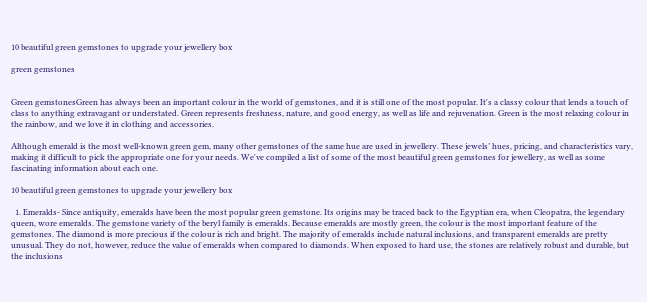10 beautiful green gemstones to upgrade your jewellery box

green gemstones


Green gemstonesGreen has always been an important colour in the world of gemstones, and it is still one of the most popular. It's a classy colour that lends a touch of class to anything extravagant or understated. Green represents freshness, nature, and good energy, as well as life and rejuvenation. Green is the most relaxing colour in the rainbow, and we love it in clothing and accessories.

Although emerald is the most well-known green gem, many other gemstones of the same hue are used in jewellery. These jewels’ hues, pricing, and characteristics vary, making it difficult to pick the appropriate one for your needs. We've compiled a list of some of the most beautiful green gemstones for jewellery, as well as some fascinating information about each one.

10 beautiful green gemstones to upgrade your jewellery box

  1. Emeralds- Since antiquity, emeralds have been the most popular green gemstone. Its origins may be traced back to the Egyptian era, when Cleopatra, the legendary queen, wore emeralds. The gemstone variety of the beryl family is emeralds. Because emeralds are mostly green, the colour is the most important feature of the gemstones. The diamond is more precious if the colour is rich and bright. The majority of emeralds include natural inclusions, and transparent emeralds are pretty unusual. They do not, however, reduce the value of emeralds when compared to diamonds. When exposed to hard use, the stones are relatively robust and durable, but the inclusions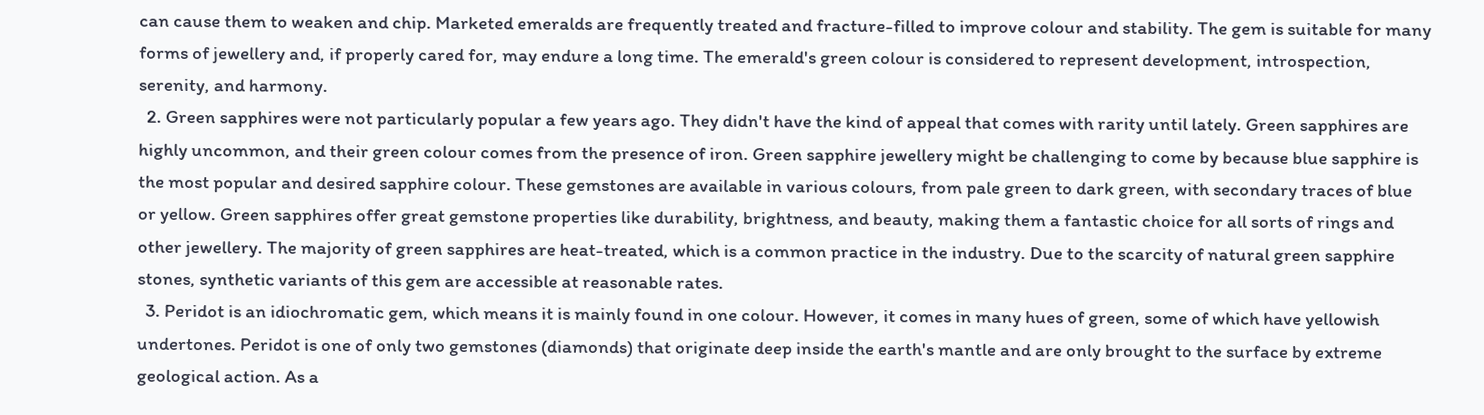can cause them to weaken and chip. Marketed emeralds are frequently treated and fracture-filled to improve colour and stability. The gem is suitable for many forms of jewellery and, if properly cared for, may endure a long time. The emerald's green colour is considered to represent development, introspection, serenity, and harmony.
  2. Green sapphires were not particularly popular a few years ago. They didn't have the kind of appeal that comes with rarity until lately. Green sapphires are highly uncommon, and their green colour comes from the presence of iron. Green sapphire jewellery might be challenging to come by because blue sapphire is the most popular and desired sapphire colour. These gemstones are available in various colours, from pale green to dark green, with secondary traces of blue or yellow. Green sapphires offer great gemstone properties like durability, brightness, and beauty, making them a fantastic choice for all sorts of rings and other jewellery. The majority of green sapphires are heat-treated, which is a common practice in the industry. Due to the scarcity of natural green sapphire stones, synthetic variants of this gem are accessible at reasonable rates.
  3. Peridot is an idiochromatic gem, which means it is mainly found in one colour. However, it comes in many hues of green, some of which have yellowish undertones. Peridot is one of only two gemstones (diamonds) that originate deep inside the earth's mantle and are only brought to the surface by extreme geological action. As a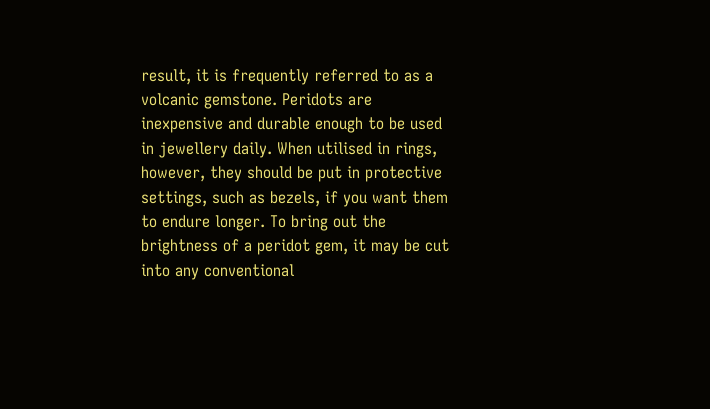result, it is frequently referred to as a volcanic gemstone. Peridots are inexpensive and durable enough to be used in jewellery daily. When utilised in rings, however, they should be put in protective settings, such as bezels, if you want them to endure longer. To bring out the brightness of a peridot gem, it may be cut into any conventional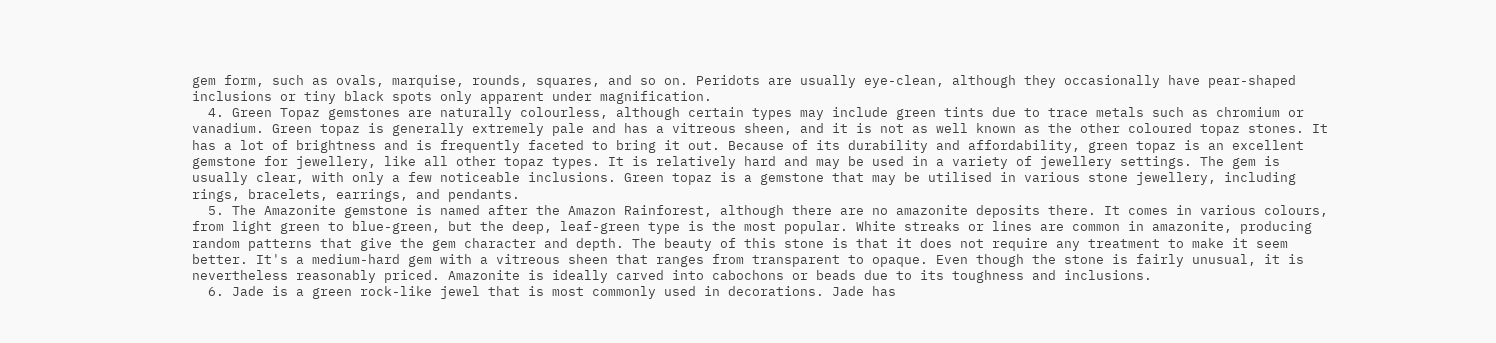gem form, such as ovals, marquise, rounds, squares, and so on. Peridots are usually eye-clean, although they occasionally have pear-shaped inclusions or tiny black spots only apparent under magnification.
  4. Green Topaz gemstones are naturally colourless, although certain types may include green tints due to trace metals such as chromium or vanadium. Green topaz is generally extremely pale and has a vitreous sheen, and it is not as well known as the other coloured topaz stones. It has a lot of brightness and is frequently faceted to bring it out. Because of its durability and affordability, green topaz is an excellent gemstone for jewellery, like all other topaz types. It is relatively hard and may be used in a variety of jewellery settings. The gem is usually clear, with only a few noticeable inclusions. Green topaz is a gemstone that may be utilised in various stone jewellery, including rings, bracelets, earrings, and pendants.
  5. The Amazonite gemstone is named after the Amazon Rainforest, although there are no amazonite deposits there. It comes in various colours, from light green to blue-green, but the deep, leaf-green type is the most popular. White streaks or lines are common in amazonite, producing random patterns that give the gem character and depth. The beauty of this stone is that it does not require any treatment to make it seem better. It's a medium-hard gem with a vitreous sheen that ranges from transparent to opaque. Even though the stone is fairly unusual, it is nevertheless reasonably priced. Amazonite is ideally carved into cabochons or beads due to its toughness and inclusions.
  6. Jade is a green rock-like jewel that is most commonly used in decorations. Jade has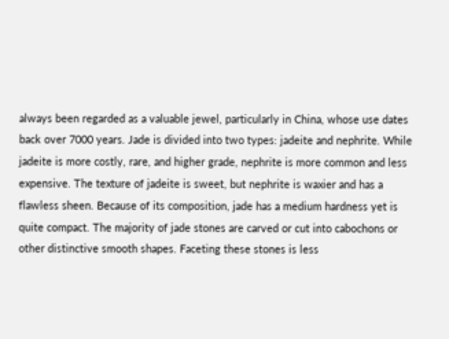always been regarded as a valuable jewel, particularly in China, whose use dates back over 7000 years. Jade is divided into two types: jadeite and nephrite. While jadeite is more costly, rare, and higher grade, nephrite is more common and less expensive. The texture of jadeite is sweet, but nephrite is waxier and has a flawless sheen. Because of its composition, jade has a medium hardness yet is quite compact. The majority of jade stones are carved or cut into cabochons or other distinctive smooth shapes. Faceting these stones is less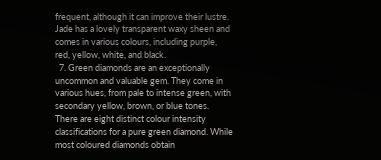frequent, although it can improve their lustre. Jade has a lovely transparent waxy sheen and comes in various colours, including purple, red, yellow, white, and black.
  7. Green diamonds are an exceptionally uncommon and valuable gem. They come in various hues, from pale to intense green, with secondary yellow, brown, or blue tones. There are eight distinct colour intensity classifications for a pure green diamond. While most coloured diamonds obtain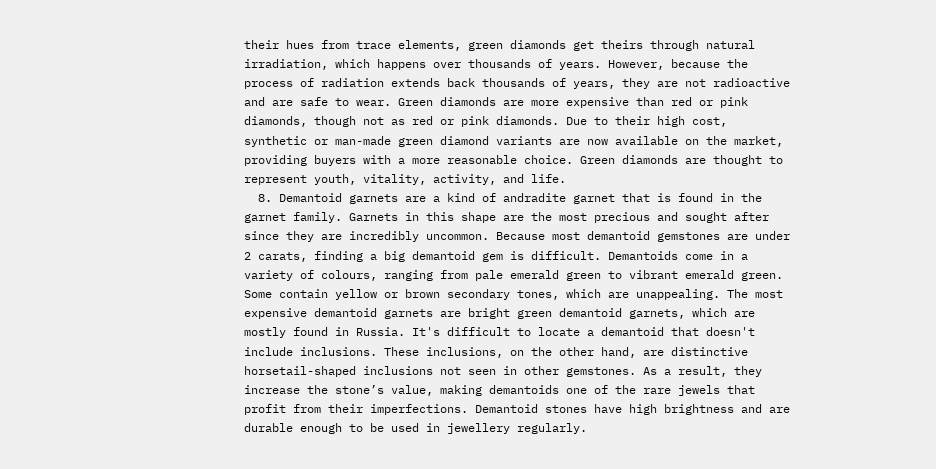their hues from trace elements, green diamonds get theirs through natural irradiation, which happens over thousands of years. However, because the process of radiation extends back thousands of years, they are not radioactive and are safe to wear. Green diamonds are more expensive than red or pink diamonds, though not as red or pink diamonds. Due to their high cost, synthetic or man-made green diamond variants are now available on the market, providing buyers with a more reasonable choice. Green diamonds are thought to represent youth, vitality, activity, and life.
  8. Demantoid garnets are a kind of andradite garnet that is found in the garnet family. Garnets in this shape are the most precious and sought after since they are incredibly uncommon. Because most demantoid gemstones are under 2 carats, finding a big demantoid gem is difficult. Demantoids come in a variety of colours, ranging from pale emerald green to vibrant emerald green. Some contain yellow or brown secondary tones, which are unappealing. The most expensive demantoid garnets are bright green demantoid garnets, which are mostly found in Russia. It's difficult to locate a demantoid that doesn't include inclusions. These inclusions, on the other hand, are distinctive horsetail-shaped inclusions not seen in other gemstones. As a result, they increase the stone’s value, making demantoids one of the rare jewels that profit from their imperfections. Demantoid stones have high brightness and are durable enough to be used in jewellery regularly.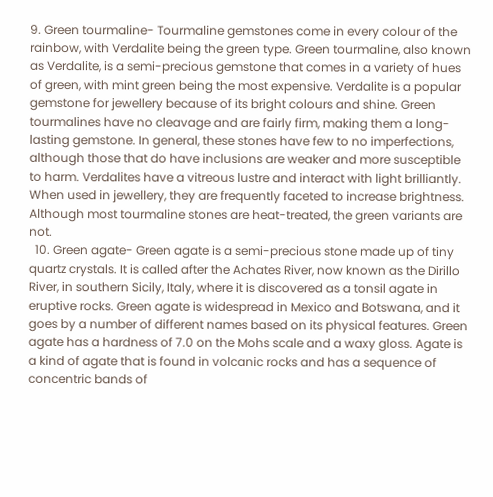9. Green tourmaline- Tourmaline gemstones come in every colour of the rainbow, with Verdalite being the green type. Green tourmaline, also known as Verdalite, is a semi-precious gemstone that comes in a variety of hues of green, with mint green being the most expensive. Verdalite is a popular gemstone for jewellery because of its bright colours and shine. Green tourmalines have no cleavage and are fairly firm, making them a long-lasting gemstone. In general, these stones have few to no imperfections, although those that do have inclusions are weaker and more susceptible to harm. Verdalites have a vitreous lustre and interact with light brilliantly.  When used in jewellery, they are frequently faceted to increase brightness. Although most tourmaline stones are heat-treated, the green variants are not.
  10. Green agate- Green agate is a semi-precious stone made up of tiny quartz crystals. It is called after the Achates River, now known as the Dirillo River, in southern Sicily, Italy, where it is discovered as a tonsil agate in eruptive rocks. Green agate is widespread in Mexico and Botswana, and it goes by a number of different names based on its physical features. Green agate has a hardness of 7.0 on the Mohs scale and a waxy gloss. Agate is a kind of agate that is found in volcanic rocks and has a sequence of concentric bands of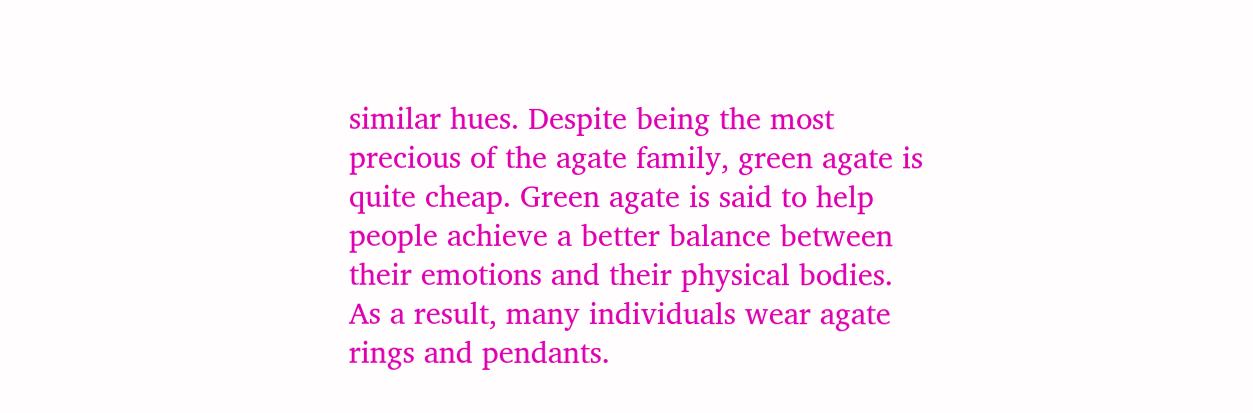similar hues. Despite being the most precious of the agate family, green agate is quite cheap. Green agate is said to help people achieve a better balance between their emotions and their physical bodies. As a result, many individuals wear agate rings and pendants.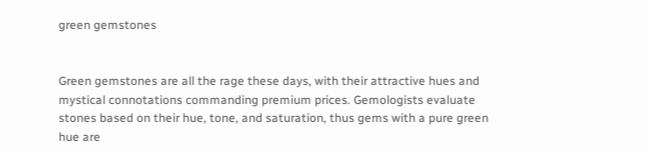green gemstones


Green gemstones are all the rage these days, with their attractive hues and mystical connotations commanding premium prices. Gemologists evaluate stones based on their hue, tone, and saturation, thus gems with a pure green hue are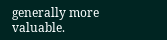generally more valuable.